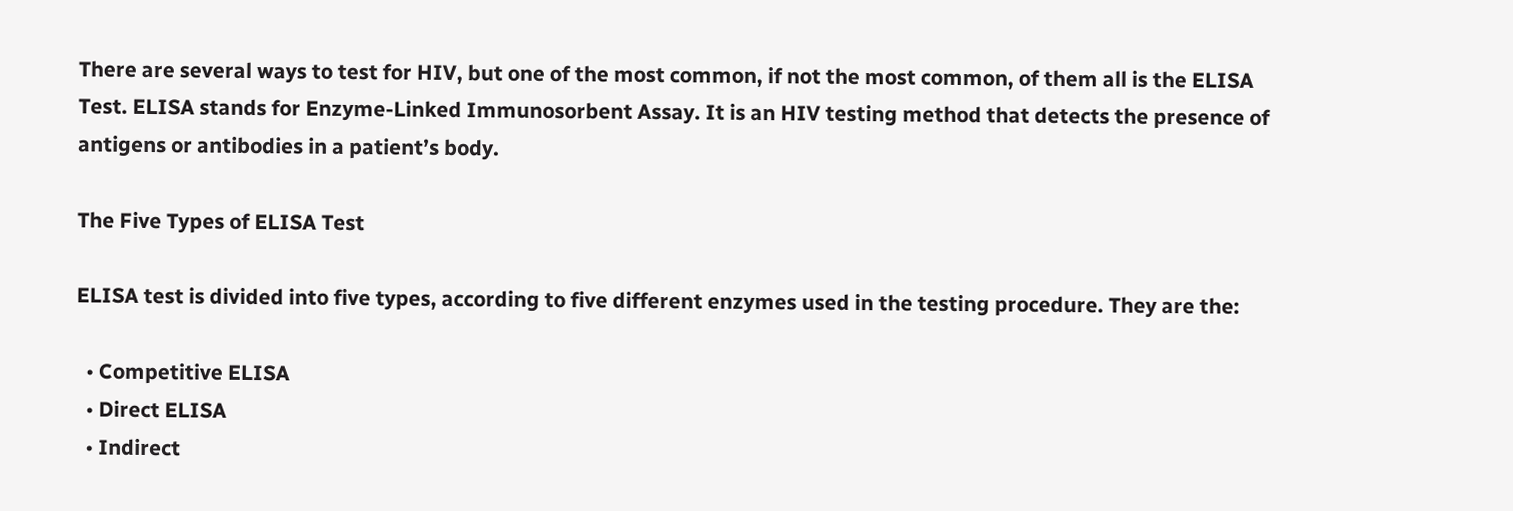There are several ways to test for HIV, but one of the most common, if not the most common, of them all is the ELISA Test. ELISA stands for Enzyme-Linked Immunosorbent Assay. It is an HIV testing method that detects the presence of antigens or antibodies in a patient’s body.

The Five Types of ELISA Test

ELISA test is divided into five types, according to five different enzymes used in the testing procedure. They are the:

  • Competitive ELISA
  • Direct ELISA
  • Indirect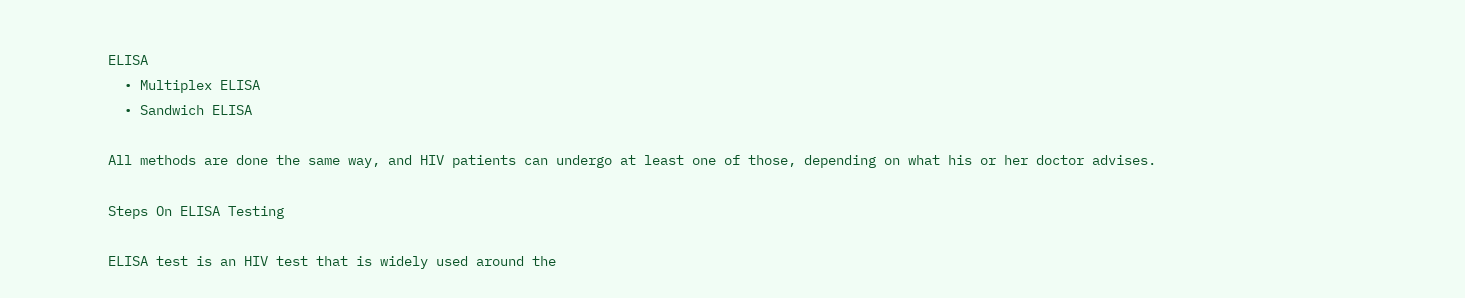ELISA
  • Multiplex ELISA
  • Sandwich ELISA

All methods are done the same way, and HIV patients can undergo at least one of those, depending on what his or her doctor advises.

Steps On ELISA Testing

ELISA test is an HIV test that is widely used around the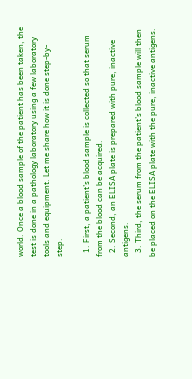world. Once a blood sample of the patient has been taken, the test is done in a pathology laboratory using a few laboratory tools and equipment. Let me share how it is done step-by-step.

  1. First, a patient’s blood sample is collected so that serum from the blood can be acquired.
  2. Second, an ELISA plate is prepared with pure, inactive antigens.
  3. Third, the serum from the patient’s blood sample will then be placed on the ELISA plate with the pure, inactive antigens.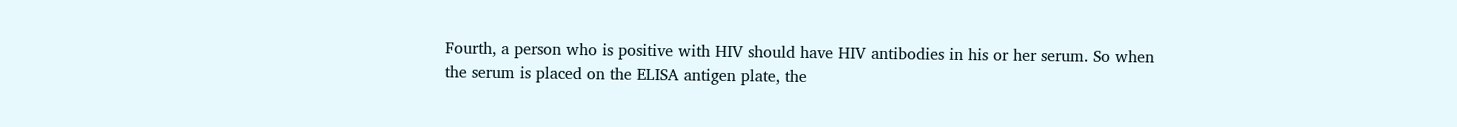Fourth, a person who is positive with HIV should have HIV antibodies in his or her serum. So when the serum is placed on the ELISA antigen plate, the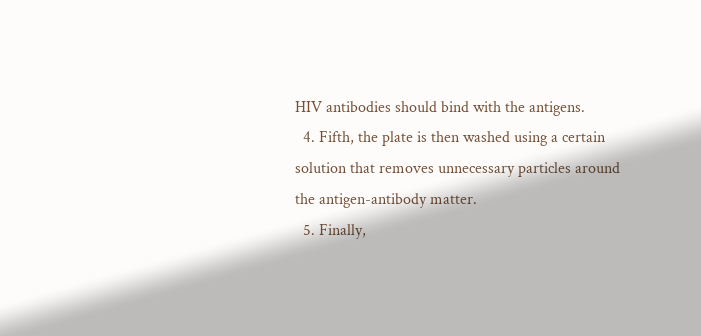HIV antibodies should bind with the antigens.
  4. Fifth, the plate is then washed using a certain solution that removes unnecessary particles around the antigen-antibody matter.
  5. Finally,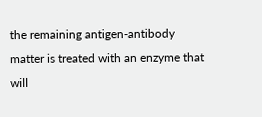the remaining antigen-antibody matter is treated with an enzyme that will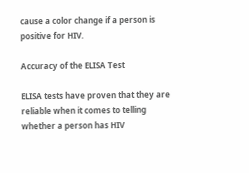cause a color change if a person is positive for HIV.

Accuracy of the ELISA Test

ELISA tests have proven that they are reliable when it comes to telling whether a person has HIV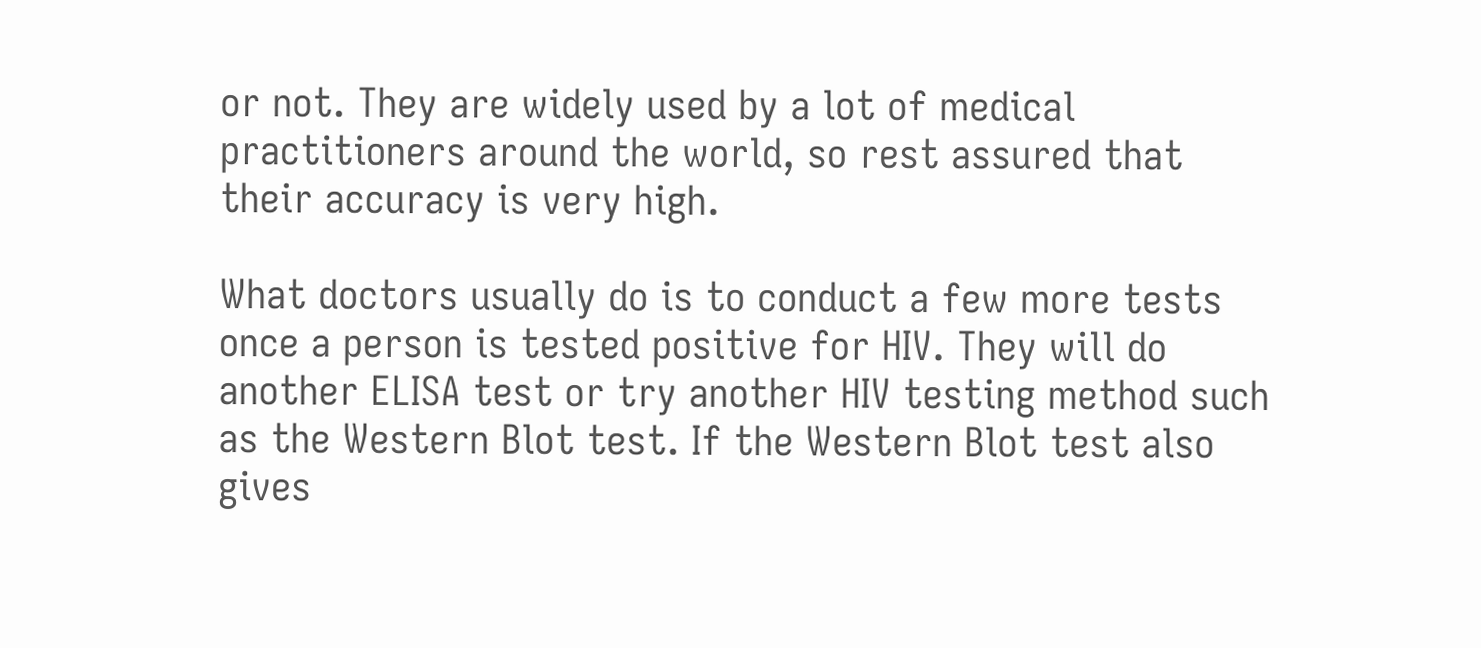or not. They are widely used by a lot of medical practitioners around the world, so rest assured that their accuracy is very high.

What doctors usually do is to conduct a few more tests once a person is tested positive for HIV. They will do another ELISA test or try another HIV testing method such as the Western Blot test. If the Western Blot test also gives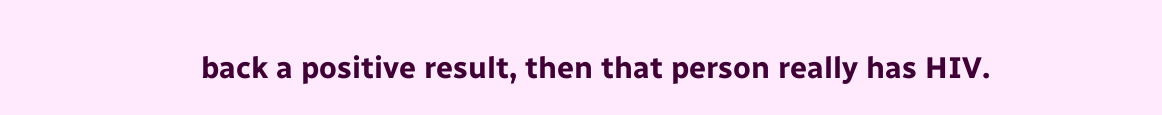back a positive result, then that person really has HIV.